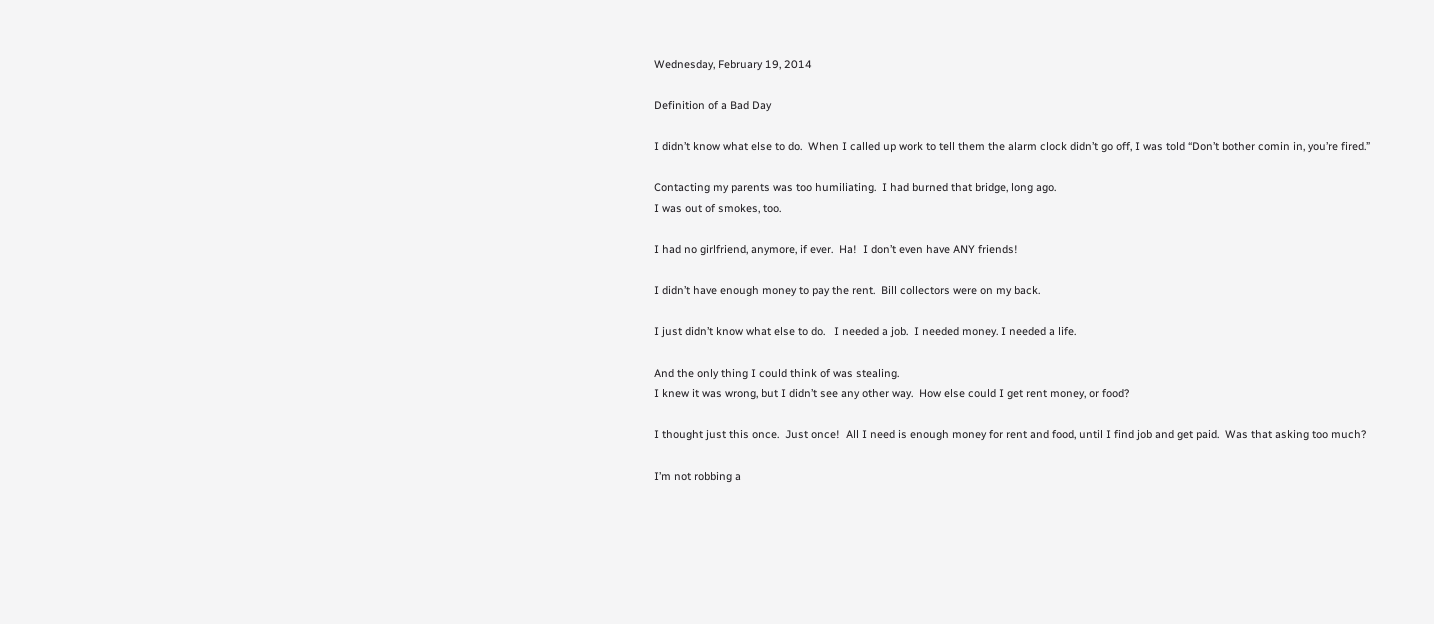Wednesday, February 19, 2014

Definition of a Bad Day

I didn’t know what else to do.  When I called up work to tell them the alarm clock didn’t go off, I was told “Don’t bother comin in, you’re fired.”

Contacting my parents was too humiliating.  I had burned that bridge, long ago.
I was out of smokes, too.

I had no girlfriend, anymore, if ever.  Ha!  I don’t even have ANY friends!

I didn’t have enough money to pay the rent.  Bill collectors were on my back.

I just didn’t know what else to do.   I needed a job.  I needed money. I needed a life.

And the only thing I could think of was stealing.
I knew it was wrong, but I didn’t see any other way.  How else could I get rent money, or food?

I thought just this once.  Just once!  All I need is enough money for rent and food, until I find job and get paid.  Was that asking too much?

I’m not robbing a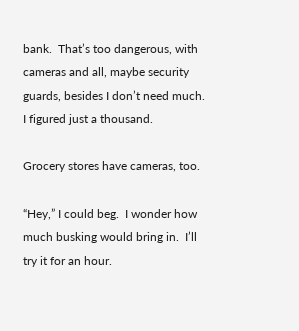bank.  That’s too dangerous, with cameras and all, maybe security guards, besides I don’t need much.  I figured just a thousand.

Grocery stores have cameras, too.

“Hey,” I could beg.  I wonder how much busking would bring in.  I’ll try it for an hour.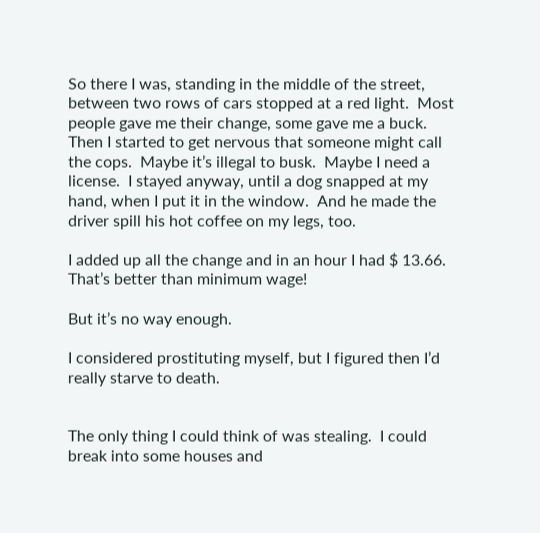So there I was, standing in the middle of the street, between two rows of cars stopped at a red light.  Most people gave me their change, some gave me a buck.  Then I started to get nervous that someone might call the cops.  Maybe it’s illegal to busk.  Maybe I need a license.  I stayed anyway, until a dog snapped at my hand, when I put it in the window.  And he made the driver spill his hot coffee on my legs, too.

I added up all the change and in an hour I had $ 13.66.  That’s better than minimum wage!

But it’s no way enough.

I considered prostituting myself, but I figured then I’d really starve to death.


The only thing I could think of was stealing.  I could break into some houses and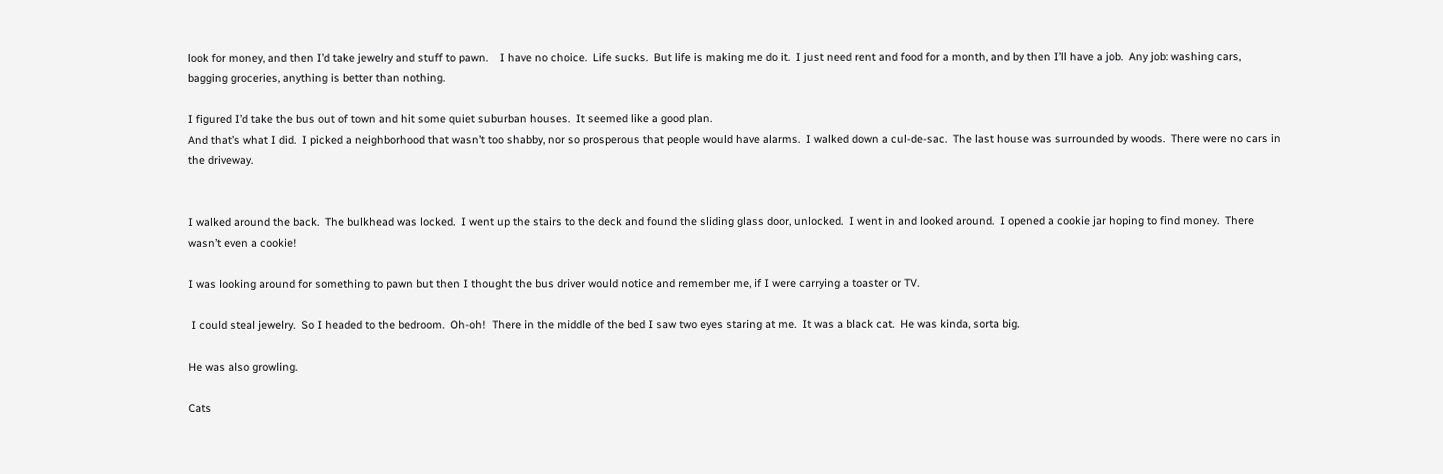look for money, and then I’d take jewelry and stuff to pawn.    I have no choice.  Life sucks.  But life is making me do it.  I just need rent and food for a month, and by then I’ll have a job.  Any job: washing cars, bagging groceries, anything is better than nothing.

I figured I’d take the bus out of town and hit some quiet suburban houses.  It seemed like a good plan.
And that’s what I did.  I picked a neighborhood that wasn’t too shabby, nor so prosperous that people would have alarms.  I walked down a cul-de-sac.  The last house was surrounded by woods.  There were no cars in the driveway.


I walked around the back.  The bulkhead was locked.  I went up the stairs to the deck and found the sliding glass door, unlocked.  I went in and looked around.  I opened a cookie jar hoping to find money.  There wasn’t even a cookie!

I was looking around for something to pawn but then I thought the bus driver would notice and remember me, if I were carrying a toaster or TV.

 I could steal jewelry.  So I headed to the bedroom.  Oh-oh!  There in the middle of the bed I saw two eyes staring at me.  It was a black cat.  He was kinda, sorta big.

He was also growling.

Cats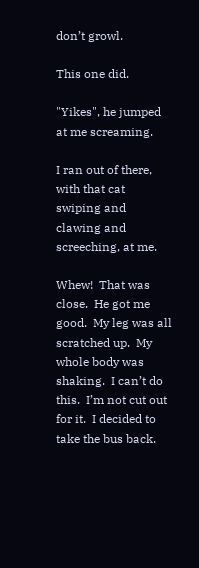don’t growl.

This one did.

"Yikes", he jumped at me screaming.

I ran out of there, with that cat swiping and clawing and screeching, at me.

Whew!  That was close.  He got me good.  My leg was all scratched up.  My whole body was shaking.  I can’t do this.  I’m not cut out for it.  I decided to take the bus back.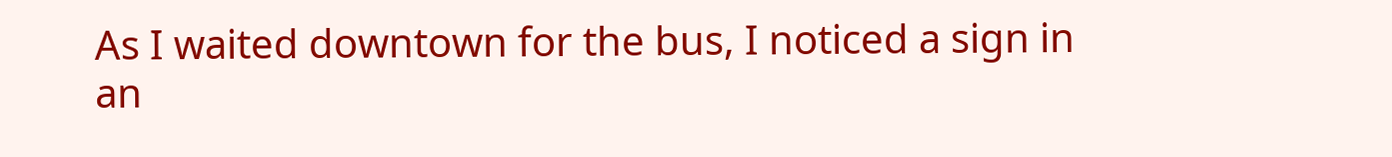As I waited downtown for the bus, I noticed a sign in an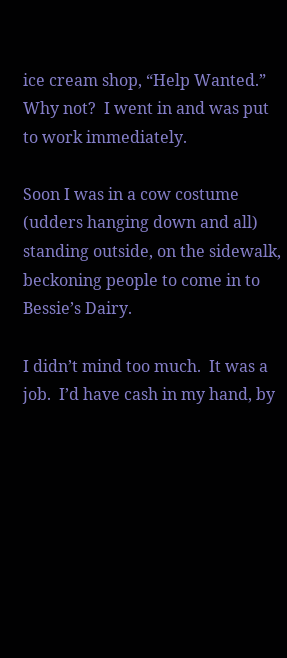ice cream shop, “Help Wanted.”
Why not?  I went in and was put to work immediately.

Soon I was in a cow costume (udders hanging down and all) standing outside, on the sidewalk, beckoning people to come in to Bessie’s Dairy.

I didn’t mind too much.  It was a job.  I’d have cash in my hand, by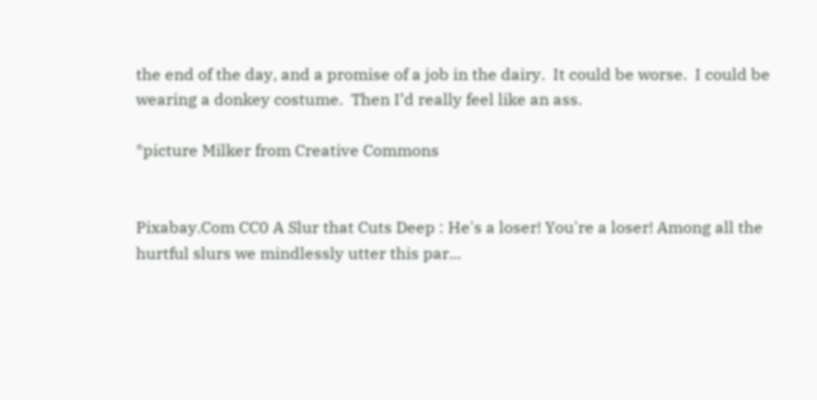the end of the day, and a promise of a job in the dairy.  It could be worse.  I could be wearing a donkey costume.  Then I’d really feel like an ass.

*picture Milker from Creative Commons


Pixabay.Com CC0 A Slur that Cuts Deep : He's a loser! You're a loser! Among all the hurtful slurs we mindlessly utter this par...